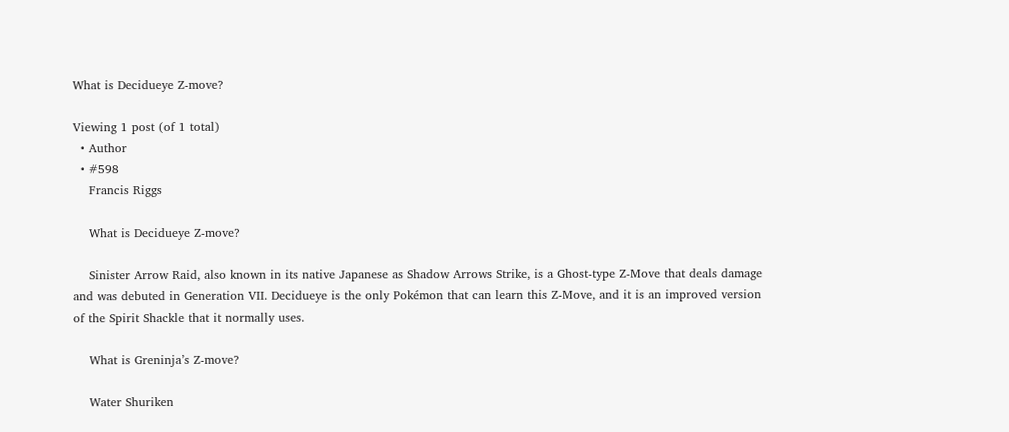What is Decidueye Z-move?

Viewing 1 post (of 1 total)
  • Author
  • #598
    Francis Riggs

    What is Decidueye Z-move?

    Sinister Arrow Raid, also known in its native Japanese as Shadow Arrows Strike, is a Ghost-type Z-Move that deals damage and was debuted in Generation VII. Decidueye is the only Pokémon that can learn this Z-Move, and it is an improved version of the Spirit Shackle that it normally uses.

    What is Greninja’s Z-move?

    Water Shuriken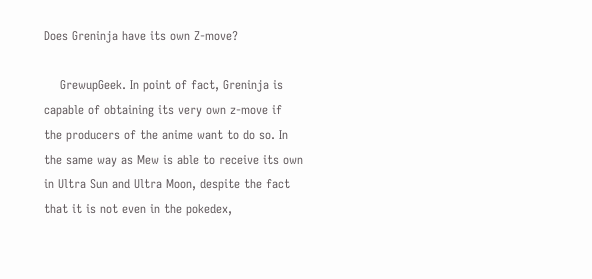Does Greninja have its own Z-move?

    GrewupGeek. In point of fact, Greninja is capable of obtaining its very own z-move if the producers of the anime want to do so. In the same way as Mew is able to receive its own in Ultra Sun and Ultra Moon, despite the fact that it is not even in the pokedex,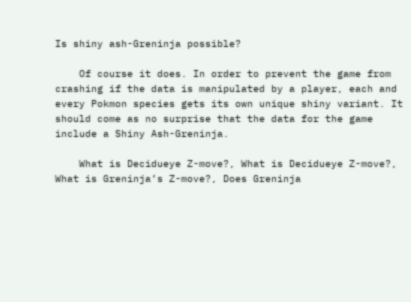Is shiny ash-Greninja possible?

    Of course it does. In order to prevent the game from crashing if the data is manipulated by a player, each and every Pokmon species gets its own unique shiny variant. It should come as no surprise that the data for the game include a Shiny Ash-Greninja.

    What is Decidueye Z-move?, What is Decidueye Z-move?, What is Greninja’s Z-move?, Does Greninja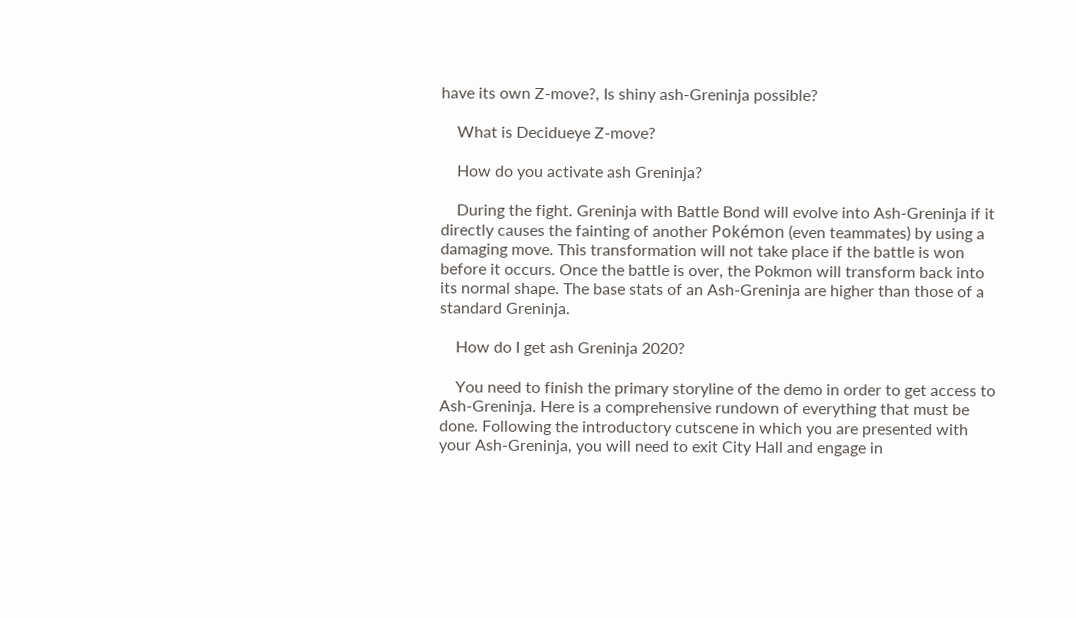have its own Z-move?, Is shiny ash-Greninja possible?

    What is Decidueye Z-move?

    How do you activate ash Greninja?

    During the fight. Greninja with Battle Bond will evolve into Ash-Greninja if it directly causes the fainting of another Pokémon (even teammates) by using a damaging move. This transformation will not take place if the battle is won before it occurs. Once the battle is over, the Pokmon will transform back into its normal shape. The base stats of an Ash-Greninja are higher than those of a standard Greninja.

    How do I get ash Greninja 2020?

    You need to finish the primary storyline of the demo in order to get access to Ash-Greninja. Here is a comprehensive rundown of everything that must be done. Following the introductory cutscene in which you are presented with your Ash-Greninja, you will need to exit City Hall and engage in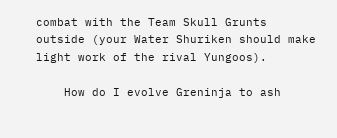combat with the Team Skull Grunts outside (your Water Shuriken should make light work of the rival Yungoos).

    How do I evolve Greninja to ash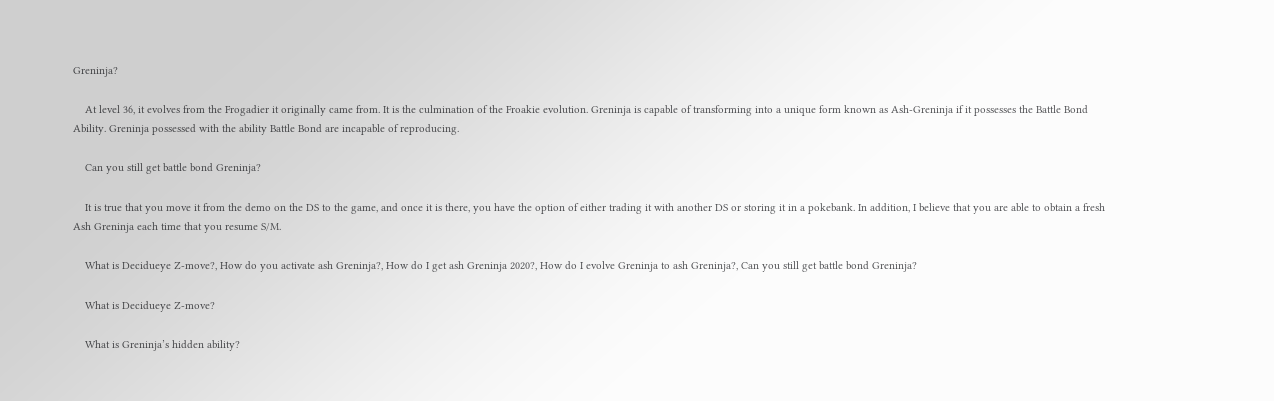Greninja?

    At level 36, it evolves from the Frogadier it originally came from. It is the culmination of the Froakie evolution. Greninja is capable of transforming into a unique form known as Ash-Greninja if it possesses the Battle Bond Ability. Greninja possessed with the ability Battle Bond are incapable of reproducing.

    Can you still get battle bond Greninja?

    It is true that you move it from the demo on the DS to the game, and once it is there, you have the option of either trading it with another DS or storing it in a pokebank. In addition, I believe that you are able to obtain a fresh Ash Greninja each time that you resume S/M.

    What is Decidueye Z-move?, How do you activate ash Greninja?, How do I get ash Greninja 2020?, How do I evolve Greninja to ash Greninja?, Can you still get battle bond Greninja?

    What is Decidueye Z-move?

    What is Greninja’s hidden ability?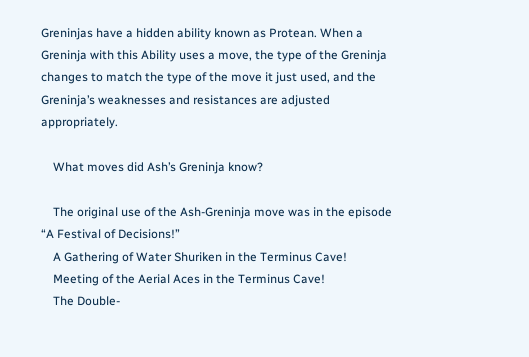Greninjas have a hidden ability known as Protean. When a Greninja with this Ability uses a move, the type of the Greninja changes to match the type of the move it just used, and the Greninja’s weaknesses and resistances are adjusted appropriately.

    What moves did Ash’s Greninja know?

    The original use of the Ash-Greninja move was in the episode “A Festival of Decisions!”
    A Gathering of Water Shuriken in the Terminus Cave!
    Meeting of the Aerial Aces in the Terminus Cave!
    The Double-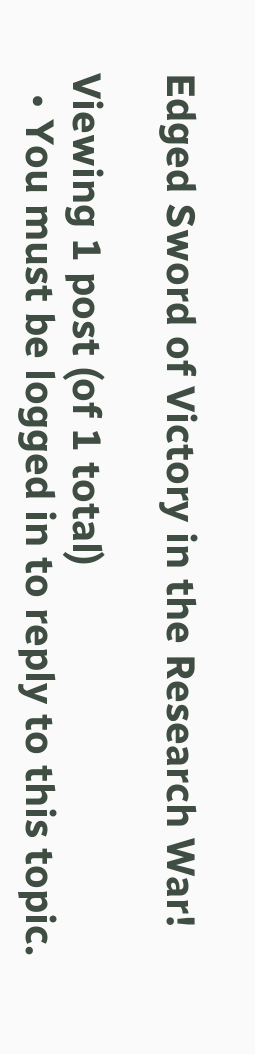Edged Sword of Victory in the Research War!

Viewing 1 post (of 1 total)
  • You must be logged in to reply to this topic.